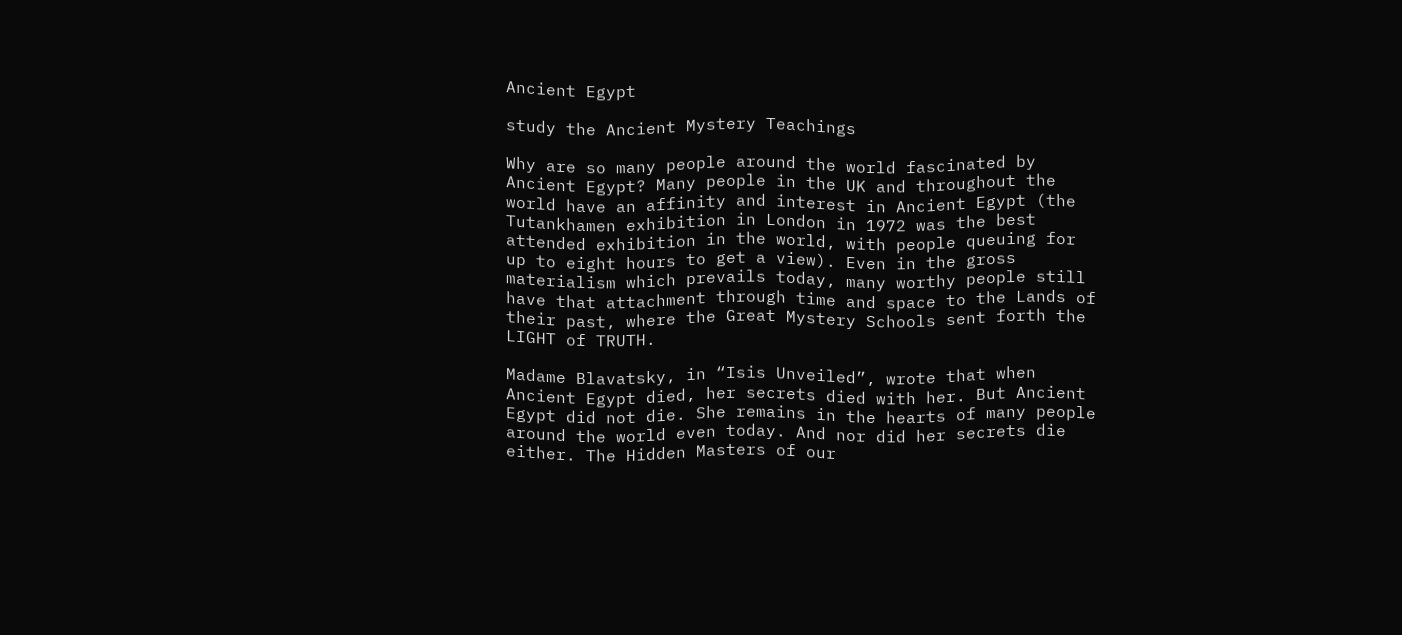Ancient Egypt

study the Ancient Mystery Teachings

Why are so many people around the world fascinated by Ancient Egypt? Many people in the UK and throughout the world have an affinity and interest in Ancient Egypt (the Tutankhamen exhibition in London in 1972 was the best attended exhibition in the world, with people queuing for up to eight hours to get a view). Even in the gross materialism which prevails today, many worthy people still have that attachment through time and space to the Lands of their past, where the Great Mystery Schools sent forth the   LIGHT of TRUTH.

Madame Blavatsky, in “Isis Unveiled”, wrote that when Ancient Egypt died, her secrets died with her. But Ancient Egypt did not die. She remains in the hearts of many people around the world even today. And nor did her secrets die either. The Hidden Masters of our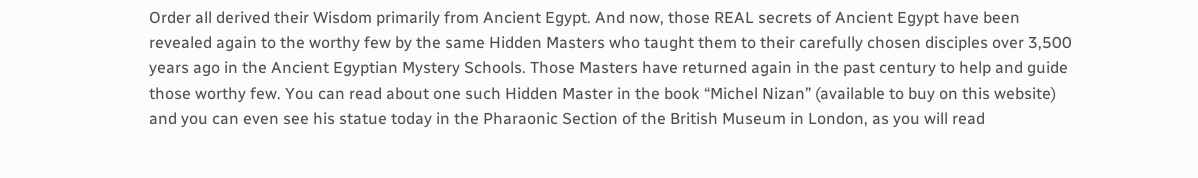Order all derived their Wisdom primarily from Ancient Egypt. And now, those REAL secrets of Ancient Egypt have been revealed again to the worthy few by the same Hidden Masters who taught them to their carefully chosen disciples over 3,500 years ago in the Ancient Egyptian Mystery Schools. Those Masters have returned again in the past century to help and guide those worthy few. You can read about one such Hidden Master in the book “Michel Nizan” (available to buy on this website) and you can even see his statue today in the Pharaonic Section of the British Museum in London, as you will read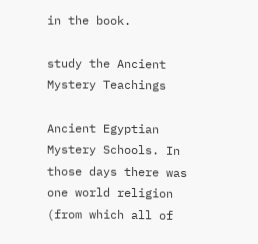in the book.

study the Ancient Mystery Teachings

Ancient Egyptian Mystery Schools. In those days there was one world religion (from which all of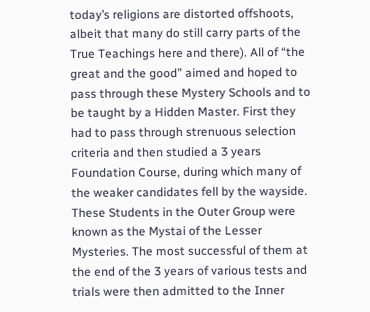today’s religions are distorted offshoots, albeit that many do still carry parts of the True Teachings here and there). All of “the great and the good” aimed and hoped to pass through these Mystery Schools and to be taught by a Hidden Master. First they had to pass through strenuous selection criteria and then studied a 3 years Foundation Course, during which many of the weaker candidates fell by the wayside. These Students in the Outer Group were known as the Mystai of the Lesser Mysteries. The most successful of them at the end of the 3 years of various tests and trials were then admitted to the Inner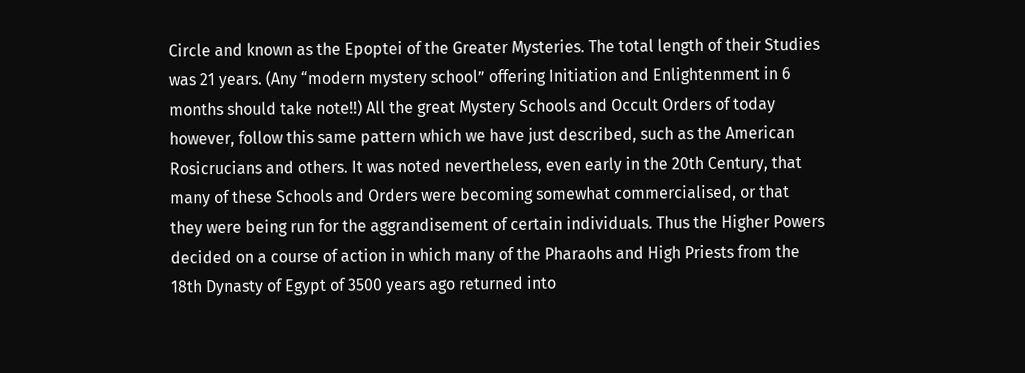Circle and known as the Epoptei of the Greater Mysteries. The total length of their Studies was 21 years. (Any “modern mystery school” offering Initiation and Enlightenment in 6 months should take note!!) All the great Mystery Schools and Occult Orders of today however, follow this same pattern which we have just described, such as the American Rosicrucians and others. It was noted nevertheless, even early in the 20th Century, that many of these Schools and Orders were becoming somewhat commercialised, or that they were being run for the aggrandisement of certain individuals. Thus the Higher Powers decided on a course of action in which many of the Pharaohs and High Priests from the 18th Dynasty of Egypt of 3500 years ago returned into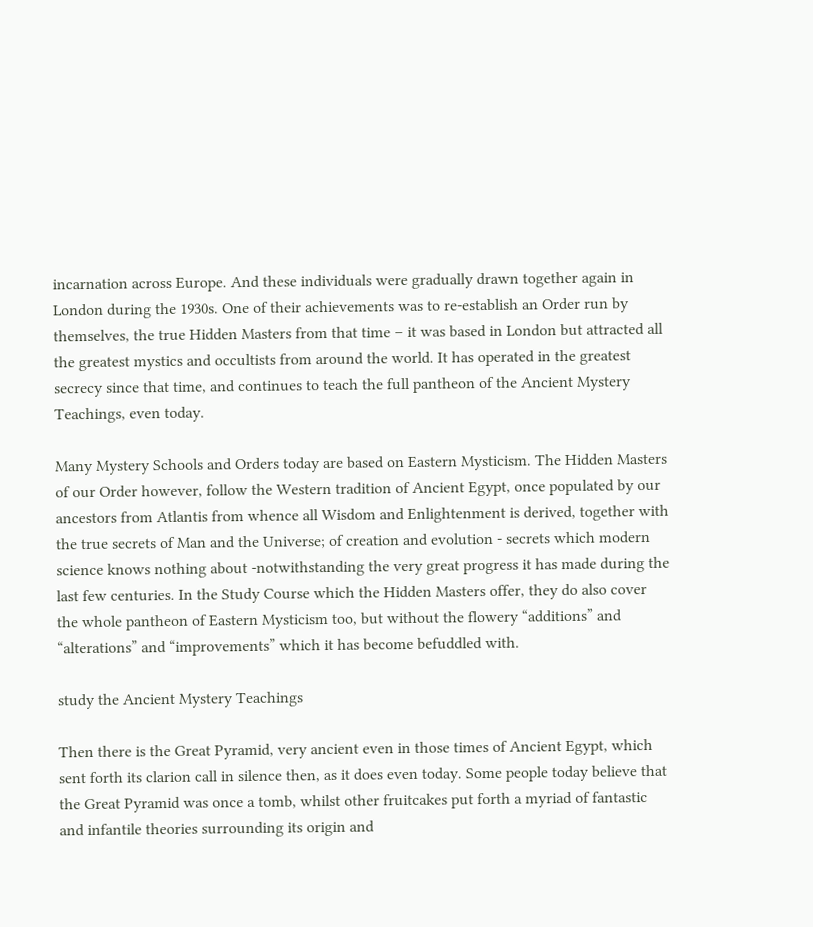incarnation across Europe. And these individuals were gradually drawn together again in London during the 1930s. One of their achievements was to re-establish an Order run by themselves, the true Hidden Masters from that time – it was based in London but attracted all the greatest mystics and occultists from around the world. It has operated in the greatest secrecy since that time, and continues to teach the full pantheon of the Ancient Mystery Teachings, even today.

Many Mystery Schools and Orders today are based on Eastern Mysticism. The Hidden Masters of our Order however, follow the Western tradition of Ancient Egypt, once populated by our ancestors from Atlantis from whence all Wisdom and Enlightenment is derived, together with the true secrets of Man and the Universe; of creation and evolution - secrets which modern science knows nothing about -notwithstanding the very great progress it has made during the last few centuries. In the Study Course which the Hidden Masters offer, they do also cover the whole pantheon of Eastern Mysticism too, but without the flowery “additions” and “alterations” and “improvements” which it has become befuddled with.

study the Ancient Mystery Teachings

Then there is the Great Pyramid, very ancient even in those times of Ancient Egypt, which sent forth its clarion call in silence then, as it does even today. Some people today believe that the Great Pyramid was once a tomb, whilst other fruitcakes put forth a myriad of fantastic and infantile theories surrounding its origin and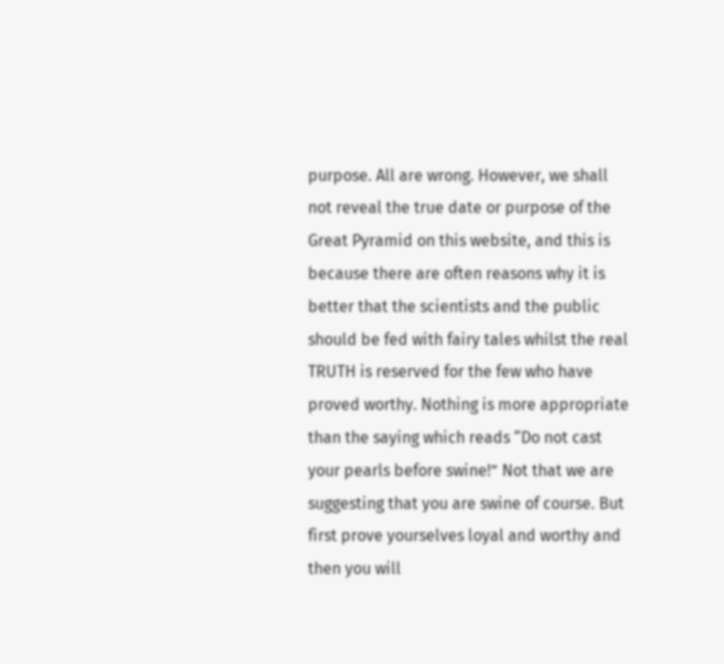purpose. All are wrong. However, we shall not reveal the true date or purpose of the Great Pyramid on this website, and this is because there are often reasons why it is better that the scientists and the public should be fed with fairy tales whilst the real TRUTH is reserved for the few who have proved worthy. Nothing is more appropriate than the saying which reads “Do not cast your pearls before swine!” Not that we are suggesting that you are swine of course. But first prove yourselves loyal and worthy and then you will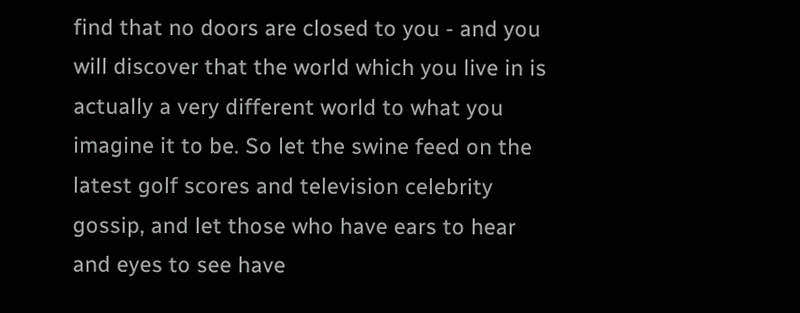find that no doors are closed to you - and you will discover that the world which you live in is actually a very different world to what you imagine it to be. So let the swine feed on the latest golf scores and television celebrity gossip, and let those who have ears to hear and eyes to see have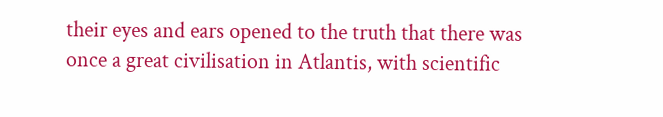their eyes and ears opened to the truth that there was once a great civilisation in Atlantis, with scientific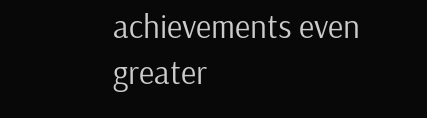achievements even greater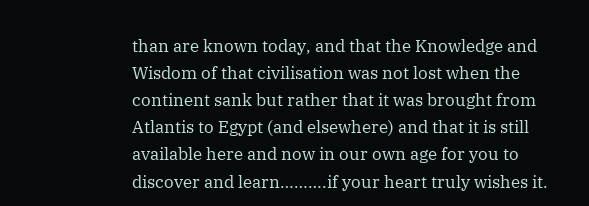than are known today, and that the Knowledge and Wisdom of that civilisation was not lost when the continent sank but rather that it was brought from Atlantis to Egypt (and elsewhere) and that it is still available here and now in our own age for you to discover and learn……….if your heart truly wishes it.